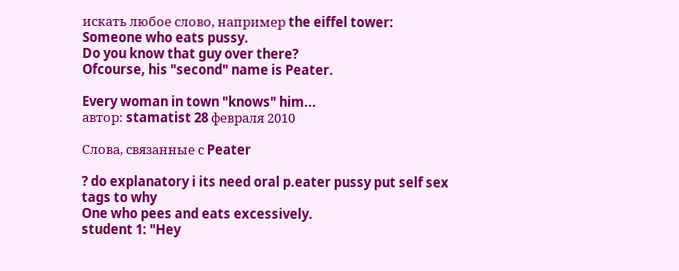искать любое слово, например the eiffel tower:
Someone who eats pussy.
Do you know that guy over there?
Ofcourse, his "second" name is Peater.

Every woman in town "knows" him...
автор: stamatist 28 февраля 2010

Слова, связанные с Peater

? do explanatory i its need oral p.eater pussy put self sex tags to why
One who pees and eats excessively.
student 1: "Hey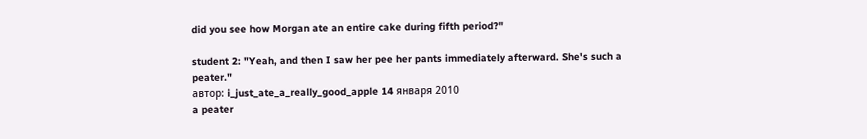did you see how Morgan ate an entire cake during fifth period?"

student 2: "Yeah, and then I saw her pee her pants immediately afterward. She's such a peater."
автор: i_just_ate_a_really_good_apple 14 января 2010
a peater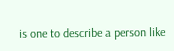is one to describe a person like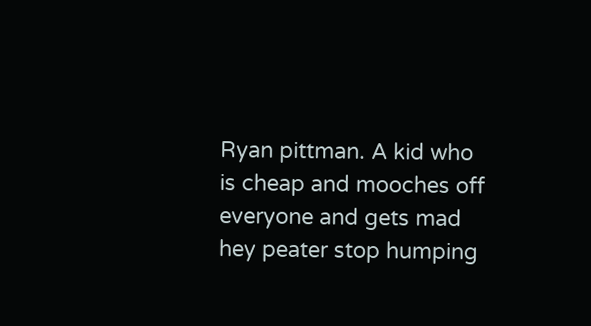Ryan pittman. A kid who is cheap and mooches off everyone and gets mad
hey peater stop humping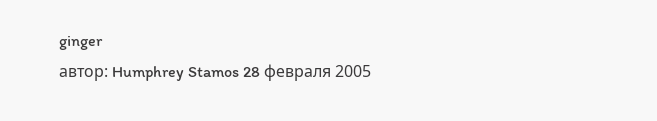ginger
автор: Humphrey Stamos 28 февраля 2005